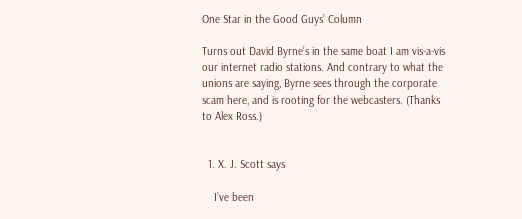One Star in the Good Guys’ Column

Turns out David Byrne’s in the same boat I am vis-a-vis our internet radio stations. And contrary to what the unions are saying, Byrne sees through the corporate scam here, and is rooting for the webcasters. (Thanks to Alex Ross.)


  1. X. J. Scott says

    I’ve been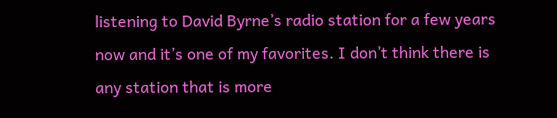listening to David Byrne’s radio station for a few years now and it’s one of my favorites. I don’t think there is any station that is more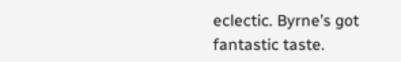eclectic. Byrne’s got fantastic taste.